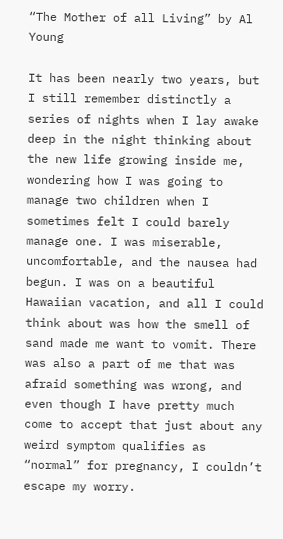“The Mother of all Living” by Al Young

It has been nearly two years, but I still remember distinctly a series of nights when I lay awake deep in the night thinking about the new life growing inside me, wondering how I was going to manage two children when I sometimes felt I could barely manage one. I was miserable, uncomfortable, and the nausea had begun. I was on a beautiful Hawaiian vacation, and all I could think about was how the smell of sand made me want to vomit. There was also a part of me that was afraid something was wrong, and even though I have pretty much come to accept that just about any weird symptom qualifies as “normal” for pregnancy, I couldn’t escape my worry.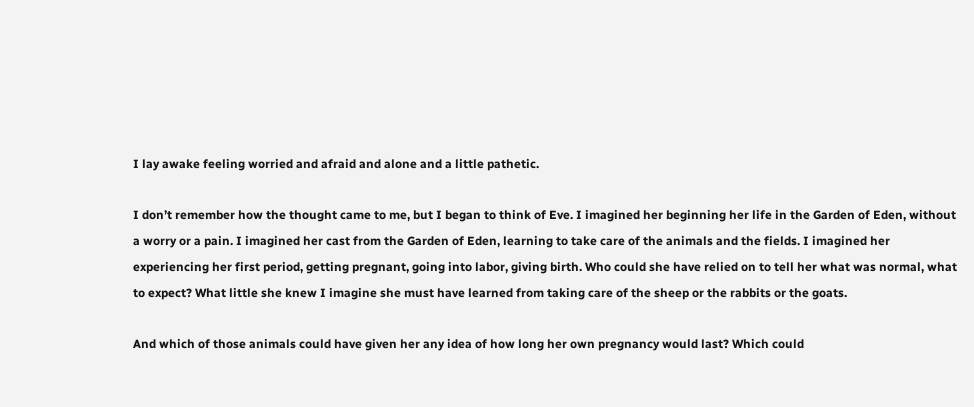I lay awake feeling worried and afraid and alone and a little pathetic.

I don’t remember how the thought came to me, but I began to think of Eve. I imagined her beginning her life in the Garden of Eden, without a worry or a pain. I imagined her cast from the Garden of Eden, learning to take care of the animals and the fields. I imagined her experiencing her first period, getting pregnant, going into labor, giving birth. Who could she have relied on to tell her what was normal, what to expect? What little she knew I imagine she must have learned from taking care of the sheep or the rabbits or the goats.

And which of those animals could have given her any idea of how long her own pregnancy would last? Which could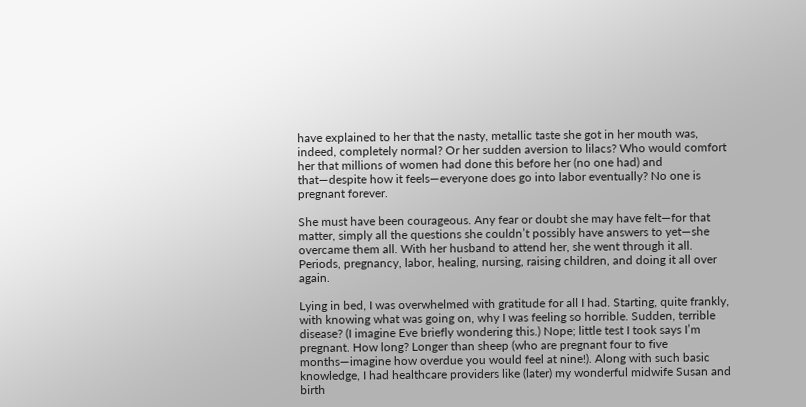have explained to her that the nasty, metallic taste she got in her mouth was, indeed, completely normal? Or her sudden aversion to lilacs? Who would comfort her that millions of women had done this before her (no one had) and that—despite how it feels—everyone does go into labor eventually? No one is pregnant forever.

She must have been courageous. Any fear or doubt she may have felt—for that matter, simply all the questions she couldn’t possibly have answers to yet—she overcame them all. With her husband to attend her, she went through it all. Periods, pregnancy, labor, healing, nursing, raising children, and doing it all over again.

Lying in bed, I was overwhelmed with gratitude for all I had. Starting, quite frankly, with knowing what was going on, why I was feeling so horrible. Sudden, terrible disease? (I imagine Eve briefly wondering this.) Nope; little test I took says I’m pregnant. How long? Longer than sheep (who are pregnant four to five months—imagine how overdue you would feel at nine!). Along with such basic knowledge, I had healthcare providers like (later) my wonderful midwife Susan and birth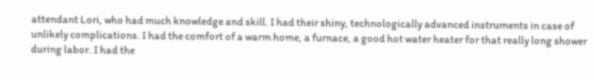attendant Lori, who had much knowledge and skill. I had their shiny, technologically advanced instruments in case of unlikely complications. I had the comfort of a warm home, a furnace, a good hot water heater for that really long shower during labor. I had the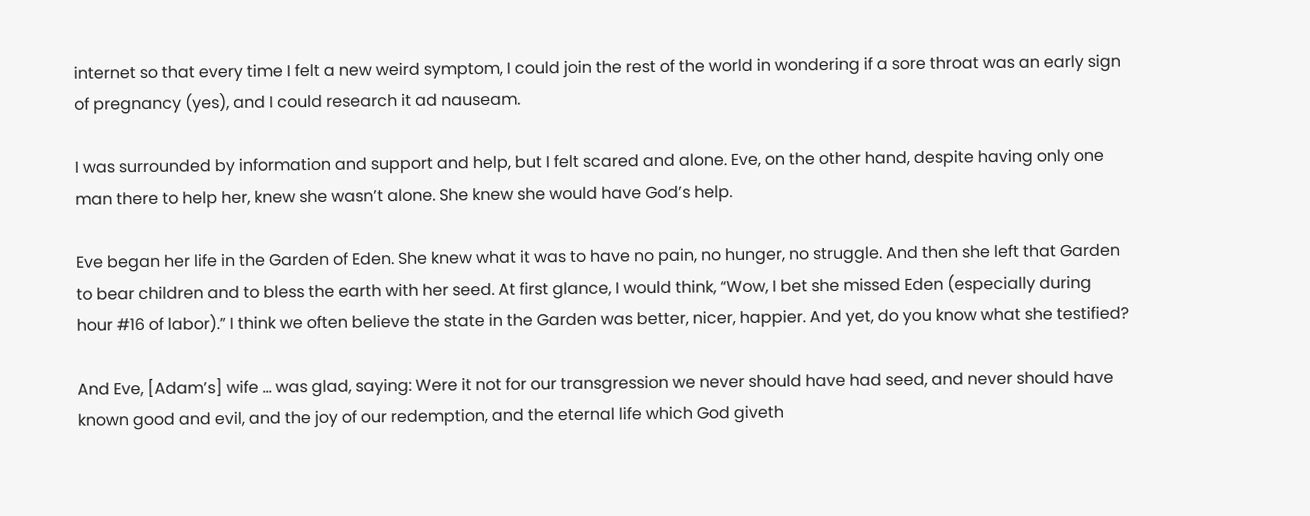internet so that every time I felt a new weird symptom, I could join the rest of the world in wondering if a sore throat was an early sign of pregnancy (yes), and I could research it ad nauseam.

I was surrounded by information and support and help, but I felt scared and alone. Eve, on the other hand, despite having only one man there to help her, knew she wasn’t alone. She knew she would have God’s help.

Eve began her life in the Garden of Eden. She knew what it was to have no pain, no hunger, no struggle. And then she left that Garden to bear children and to bless the earth with her seed. At first glance, I would think, “Wow, I bet she missed Eden (especially during hour #16 of labor).” I think we often believe the state in the Garden was better, nicer, happier. And yet, do you know what she testified?

And Eve, [Adam’s] wife … was glad, saying: Were it not for our transgression we never should have had seed, and never should have known good and evil, and the joy of our redemption, and the eternal life which God giveth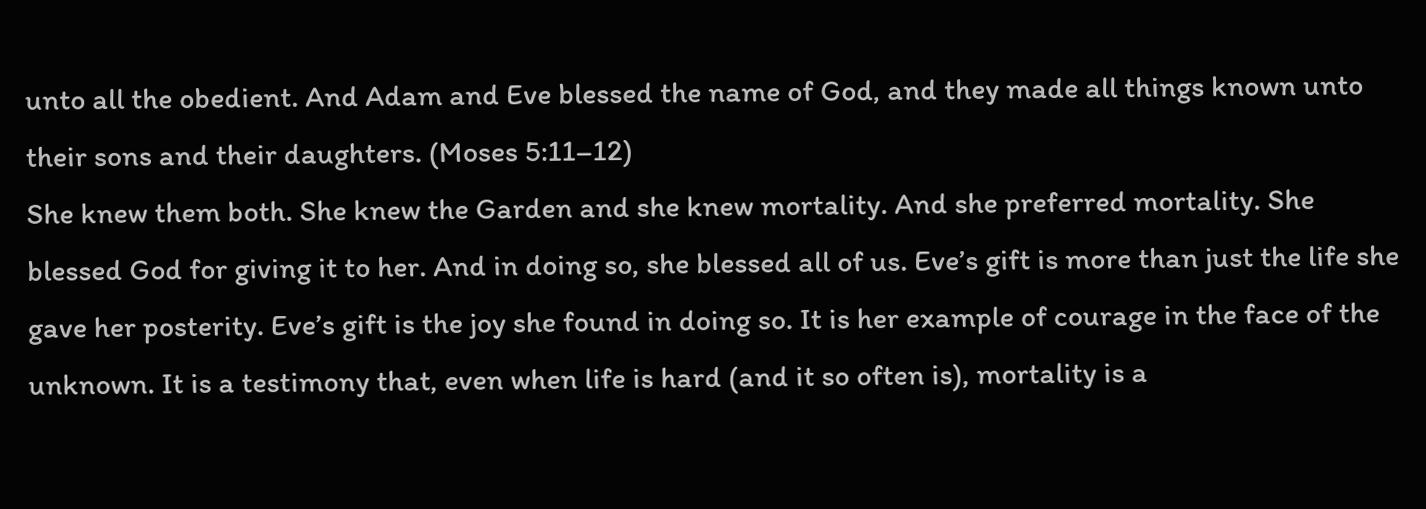unto all the obedient. And Adam and Eve blessed the name of God, and they made all things known unto their sons and their daughters. (Moses 5:11–12)
She knew them both. She knew the Garden and she knew mortality. And she preferred mortality. She blessed God for giving it to her. And in doing so, she blessed all of us. Eve’s gift is more than just the life she gave her posterity. Eve’s gift is the joy she found in doing so. It is her example of courage in the face of the unknown. It is a testimony that, even when life is hard (and it so often is), mortality is a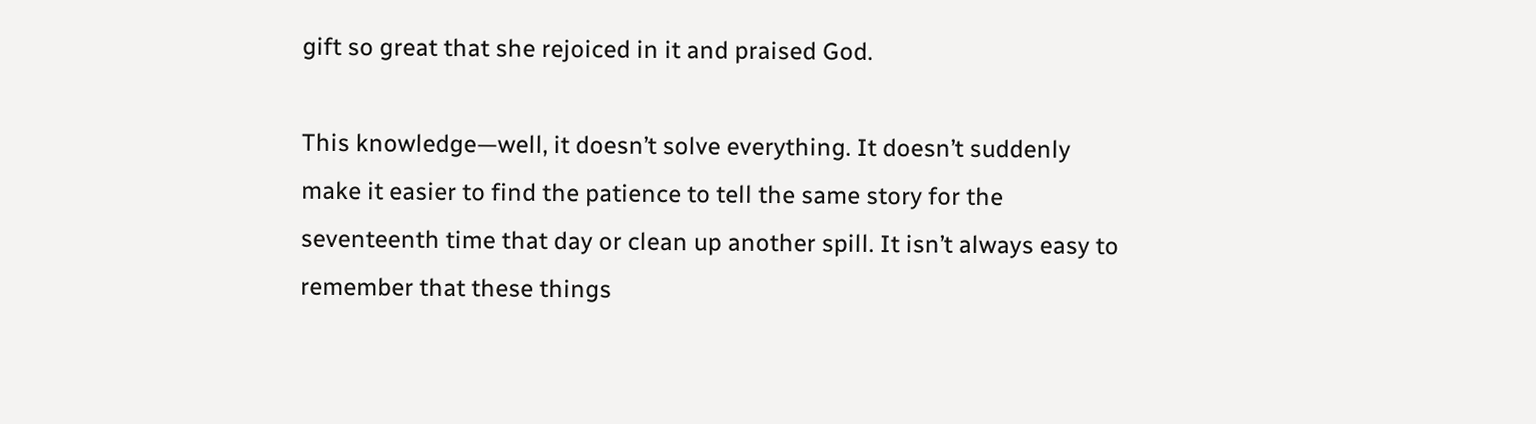gift so great that she rejoiced in it and praised God.

This knowledge—well, it doesn’t solve everything. It doesn’t suddenly make it easier to find the patience to tell the same story for the seventeenth time that day or clean up another spill. It isn’t always easy to remember that these things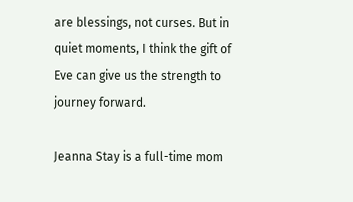are blessings, not curses. But in quiet moments, I think the gift of Eve can give us the strength to journey forward.

Jeanna Stay is a full-time mom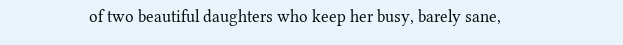of two beautiful daughters who keep her busy, barely sane,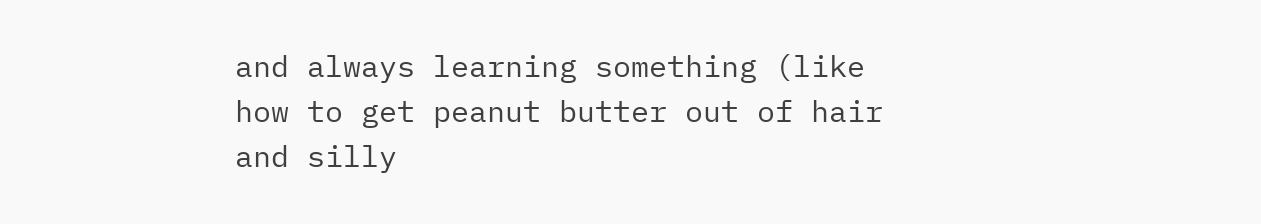and always learning something (like how to get peanut butter out of hair and silly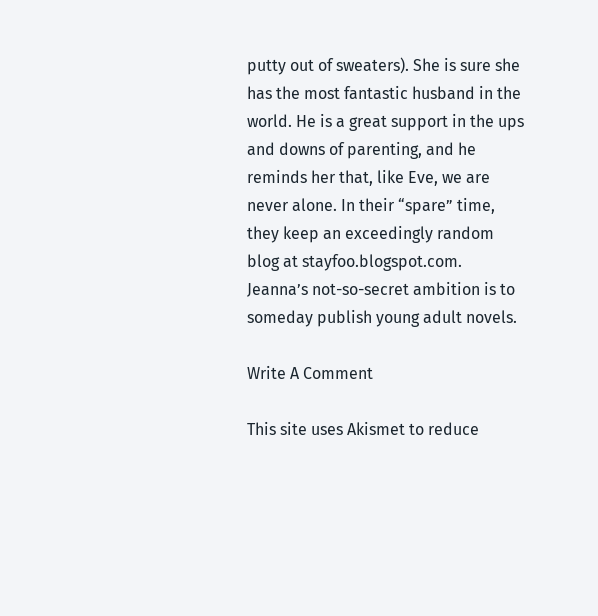putty out of sweaters). She is sure she has the most fantastic husband in the world. He is a great support in the ups and downs of parenting, and he reminds her that, like Eve, we are never alone. In their “spare” time, they keep an exceedingly random blog at stayfoo.blogspot.com. Jeanna’s not-so-secret ambition is to someday publish young adult novels.

Write A Comment

This site uses Akismet to reduce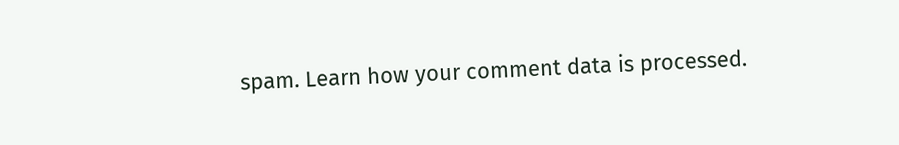spam. Learn how your comment data is processed.